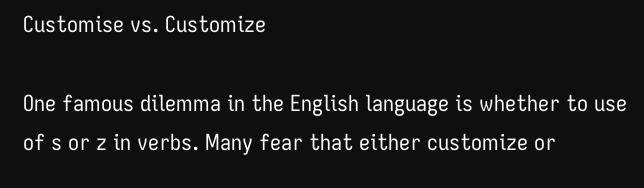Customise vs. Customize

One famous dilemma in the English language is whether to use of s or z in verbs. Many fear that either customize or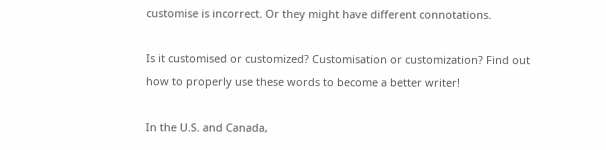customise is incorrect. Or they might have different connotations.

Is it customised or customized? Customisation or customization? Find out how to properly use these words to become a better writer!

In the U.S. and Canada,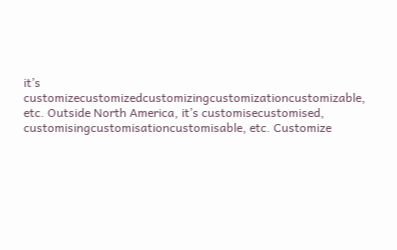it’s customizecustomizedcustomizingcustomizationcustomizable, etc. Outside North America, it’s customisecustomised, customisingcustomisationcustomisable, etc. Customize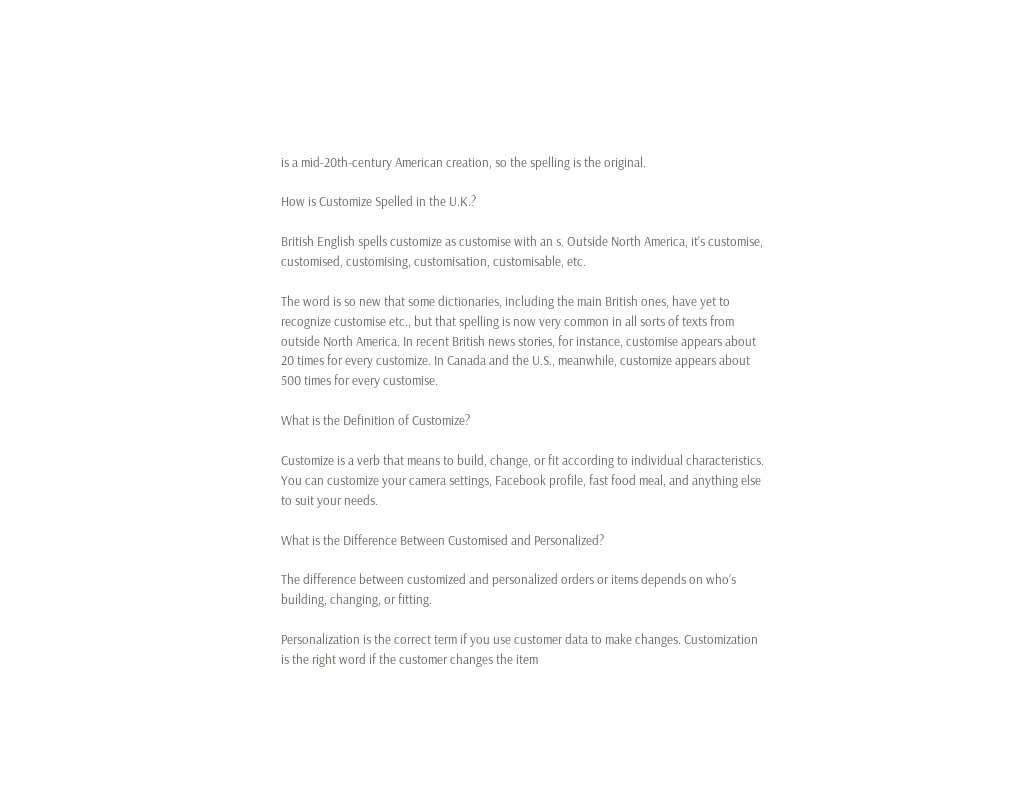is a mid-20th-century American creation, so the spelling is the original.

How is Customize Spelled in the U.K.?

British English spells customize as customise with an s. Outside North America, it’s customise, customised, customising, customisation, customisable, etc.

The word is so new that some dictionaries, including the main British ones, have yet to recognize customise etc., but that spelling is now very common in all sorts of texts from outside North America. In recent British news stories, for instance, customise appears about 20 times for every customize. In Canada and the U.S., meanwhile, customize appears about 500 times for every customise.

What is the Definition of Customize?

Customize is a verb that means to build, change, or fit according to individual characteristics. You can customize your camera settings, Facebook profile, fast food meal, and anything else to suit your needs.

What is the Difference Between Customised and Personalized?

The difference between customized and personalized orders or items depends on who’s building, changing, or fitting.

Personalization is the correct term if you use customer data to make changes. Customization is the right word if the customer changes the item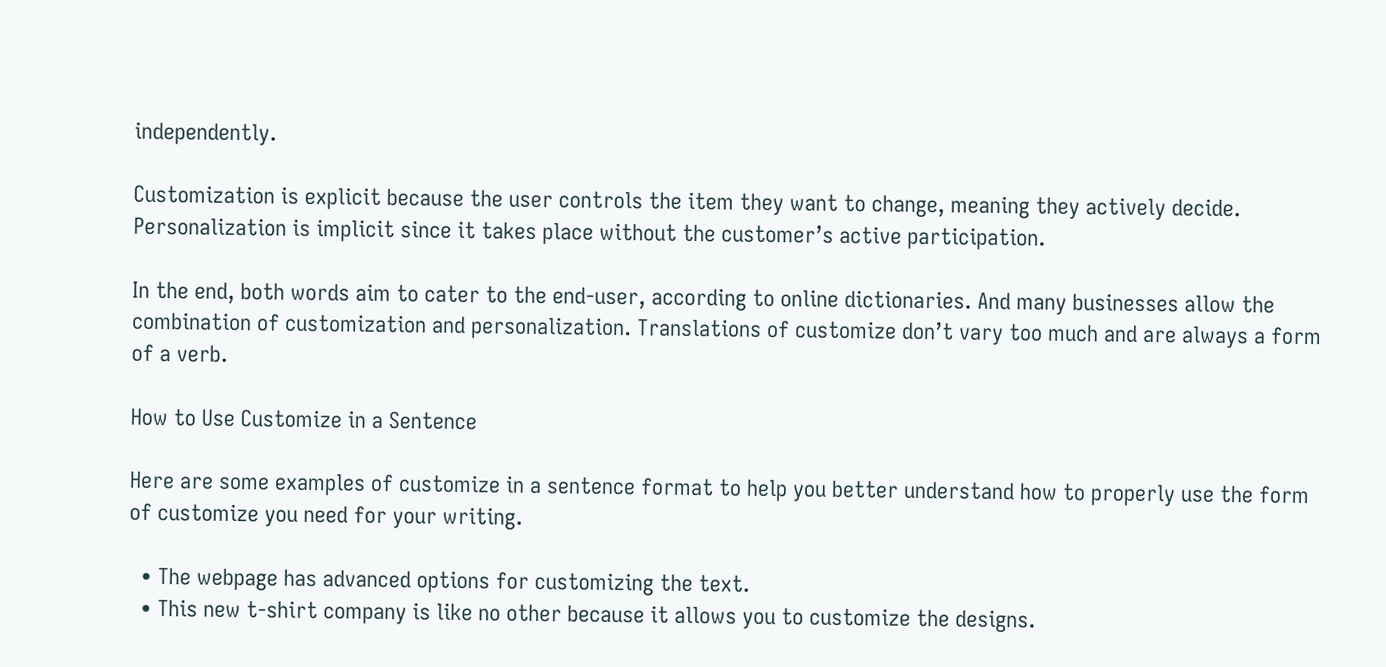independently.

Customization is explicit because the user controls the item they want to change, meaning they actively decide. Personalization is implicit since it takes place without the customer’s active participation.

In the end, both words aim to cater to the end-user, according to online dictionaries. And many businesses allow the combination of customization and personalization. Translations of customize don’t vary too much and are always a form of a verb.

How to Use Customize in a Sentence

Here are some examples of customize in a sentence format to help you better understand how to properly use the form of customize you need for your writing.

  • The webpage has advanced options for customizing the text.
  • This new t-shirt company is like no other because it allows you to customize the designs.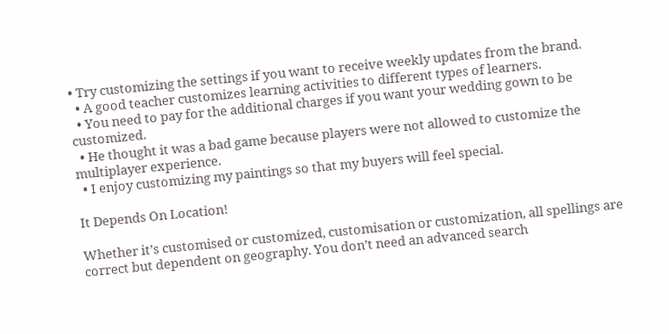• Try customizing the settings if you want to receive weekly updates from the brand.
  • A good teacher customizes learning activities to different types of learners.
  • You need to pay for the additional charges if you want your wedding gown to be customized.
  • He thought it was a bad game because players were not allowed to customize the multiplayer experience.
  • I enjoy customizing my paintings so that my buyers will feel special.

It Depends On Location!

Whether it’s customised or customized, customisation or customization, all spellings are correct but dependent on geography. You don’t need an advanced search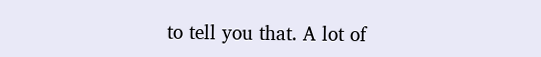to tell you that. A lot of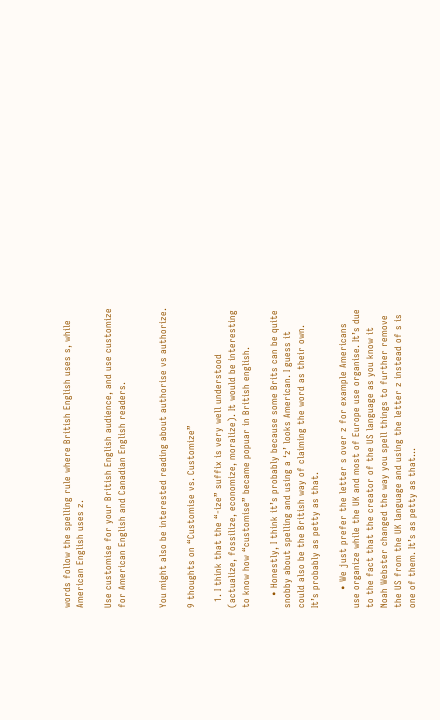words follow the spelling rule where British English uses s, while American English uses z.

Use customise for your British English audience, and use customize for American English and Canadian English readers.


You might also be interested reading about authorise vs authorize.

9 thoughts on “Customise vs. Customize”

  1. I think that the “-ize” suffix is very well understood (actualize, fossilize, economize, moralize). It would be interesting to know how “customise” became popuar in British english.

    • Honestly, I think it’s probably because some Brits can be quite snobby about spelling and using a ‘z’ looks American. I guess it could also be the British way of claiming the word as their own. It’s probably as petty as that.

      • We just prefer the letter s over z for example Americans use organize while the UK and most of Europe use organise. It’s due to the fact that the creator of the US language as you know it Noah Webster changed the way you spell things to further remove the US from the UK language and using the letter z instead of s is one of them. It’s as petty as that…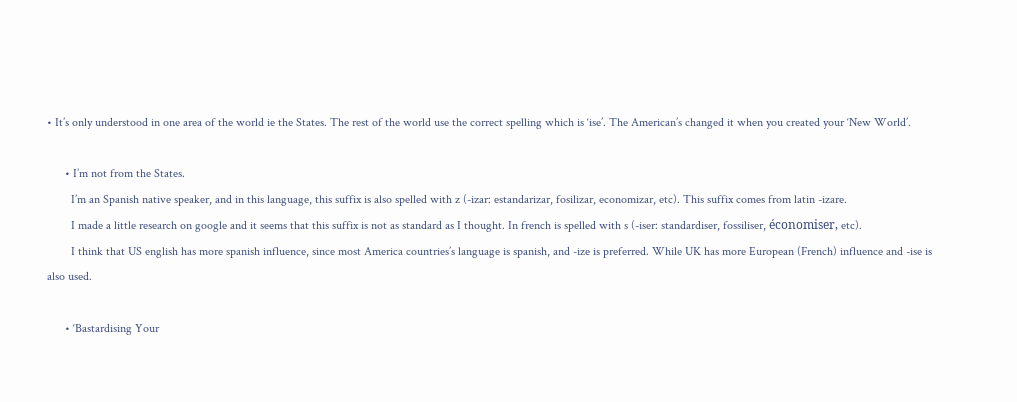• It’s only understood in one area of the world ie the States. The rest of the world use the correct spelling which is ‘ise’. The American’s changed it when you created your ‘New World’.

      • I’m not from the States.
        I’m an Spanish native speaker, and in this language, this suffix is also spelled with z (-izar: estandarizar, fosilizar, economizar, etc). This suffix comes from latin -izare.
        I made a little research on google and it seems that this suffix is not as standard as I thought. In french is spelled with s (-iser: standardiser, fossiliser, économiser, etc).
        I think that US english has more spanish influence, since most America countries’s language is spanish, and -ize is preferred. While UK has more European (French) influence and -ise is also used.

      • ‘Bastardising Your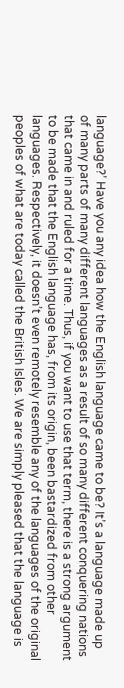language?’ Have you any idea how the English language came to be? It’s a language made up of many parts of many different languages as a result of so many different conquering nations that came in and ruled for a time. Thus, if you want to use that term, there is a strong argument to be made that the English language has, from its origin, been bastardized from other languages. Respectively, it doesn’t even remotely resemble any of the languages of the original peoples of what are today called the British Isles. We are simply pleased that the language is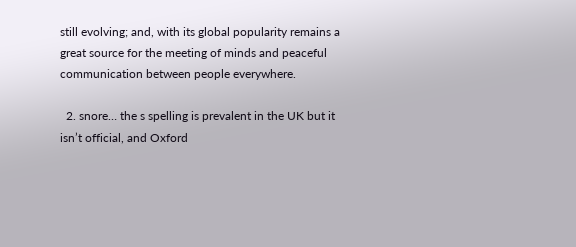still evolving; and, with its global popularity remains a great source for the meeting of minds and peaceful communication between people everywhere.

  2. snore… the s spelling is prevalent in the UK but it isn’t official, and Oxford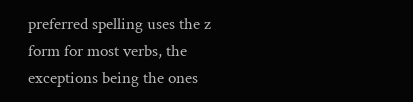preferred spelling uses the z form for most verbs, the exceptions being the ones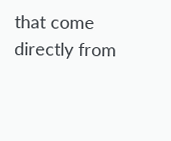that come directly from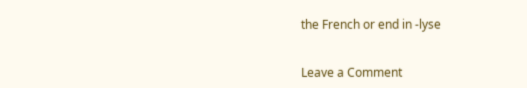the French or end in -lyse


Leave a Comment